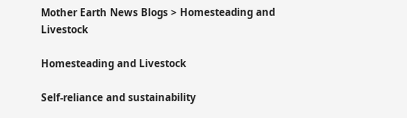Mother Earth News Blogs > Homesteading and Livestock

Homesteading and Livestock

Self-reliance and sustainability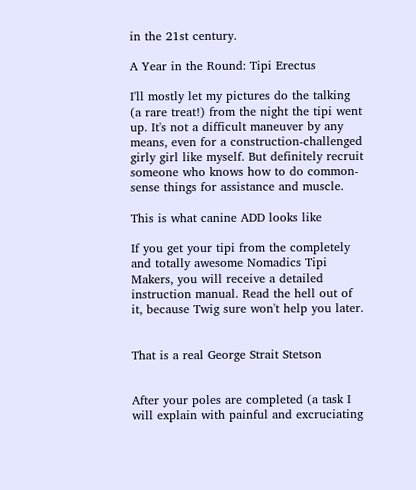in the 21st century.

A Year in the Round: Tipi Erectus

I'll mostly let my pictures do the talking (a rare treat!) from the night the tipi went up. It's not a difficult maneuver by any means, even for a construction-challenged girly girl like myself. But definitely recruit someone who knows how to do common-sense things for assistance and muscle.

This is what canine ADD looks like

If you get your tipi from the completely and totally awesome Nomadics Tipi Makers, you will receive a detailed instruction manual. Read the hell out of it, because Twig sure won't help you later.


That is a real George Strait Stetson


After your poles are completed (a task I will explain with painful and excruciating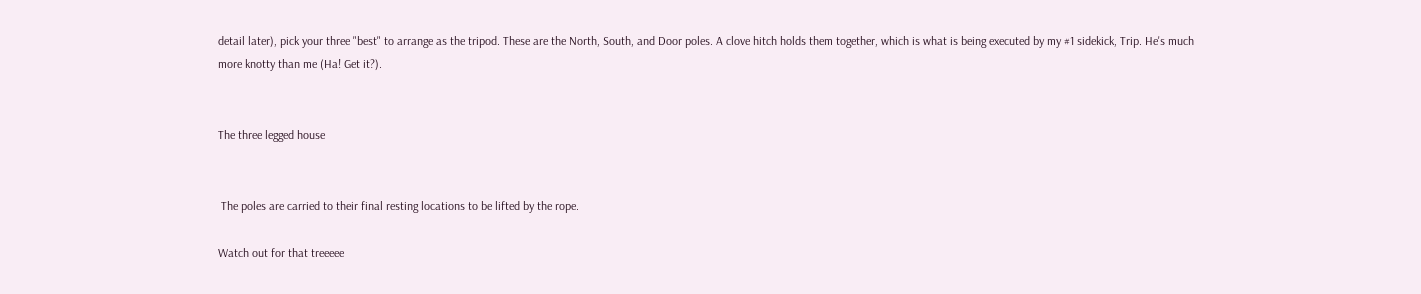detail later), pick your three "best" to arrange as the tripod. These are the North, South, and Door poles. A clove hitch holds them together, which is what is being executed by my #1 sidekick, Trip. He's much more knotty than me (Ha! Get it?).


The three legged house


 The poles are carried to their final resting locations to be lifted by the rope.

Watch out for that treeeee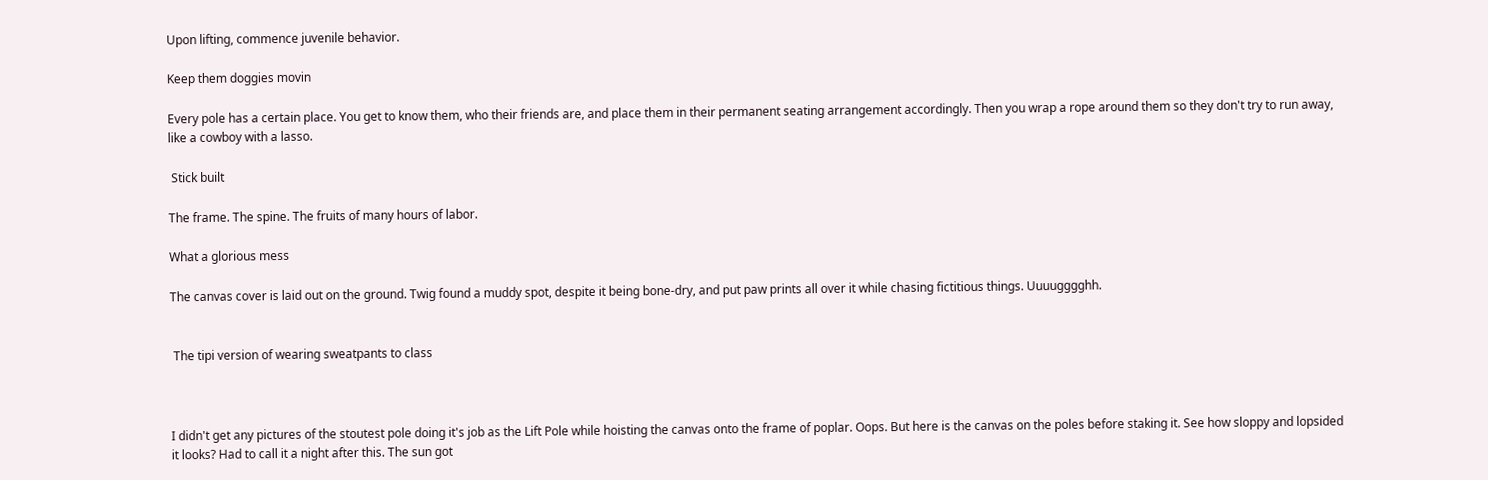Upon lifting, commence juvenile behavior.

Keep them doggies movin

Every pole has a certain place. You get to know them, who their friends are, and place them in their permanent seating arrangement accordingly. Then you wrap a rope around them so they don't try to run away, like a cowboy with a lasso.

 Stick built

The frame. The spine. The fruits of many hours of labor.

What a glorious mess

The canvas cover is laid out on the ground. Twig found a muddy spot, despite it being bone-dry, and put paw prints all over it while chasing fictitious things. Uuuugggghh.


 The tipi version of wearing sweatpants to class



I didn't get any pictures of the stoutest pole doing it's job as the Lift Pole while hoisting the canvas onto the frame of poplar. Oops. But here is the canvas on the poles before staking it. See how sloppy and lopsided it looks? Had to call it a night after this. The sun got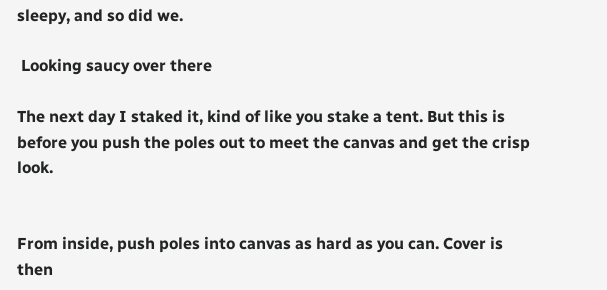sleepy, and so did we.

 Looking saucy over there

The next day I staked it, kind of like you stake a tent. But this is before you push the poles out to meet the canvas and get the crisp look.


From inside, push poles into canvas as hard as you can. Cover is then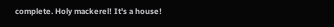complete. Holy mackerel! It's a house!